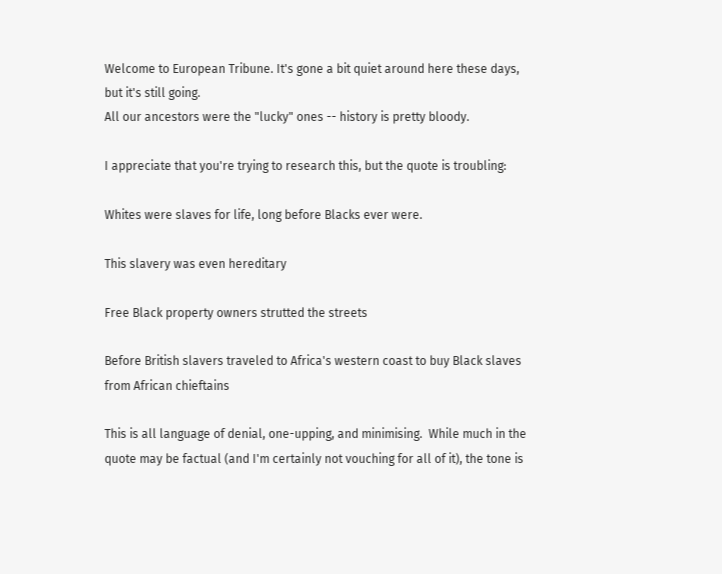Welcome to European Tribune. It's gone a bit quiet around here these days, but it's still going.
All our ancestors were the "lucky" ones -- history is pretty bloody.

I appreciate that you're trying to research this, but the quote is troubling:

Whites were slaves for life, long before Blacks ever were.

This slavery was even hereditary

Free Black property owners strutted the streets

Before British slavers traveled to Africa's western coast to buy Black slaves from African chieftains

This is all language of denial, one-upping, and minimising.  While much in the quote may be factual (and I'm certainly not vouching for all of it), the tone is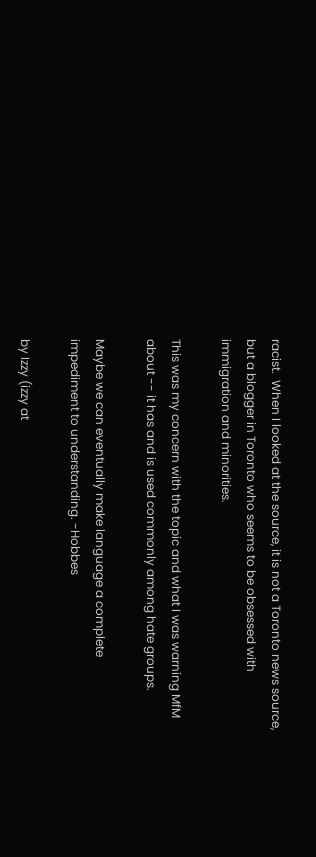racist.  When I looked at the source, it is not a Toronto news source, but a blogger in Toronto who seems to be obsessed with immigration and minorities.

This was my concern with the topic and what I was warning MfM about -- it has and is used commonly among hate groups.

Maybe we can eventually make language a complete impediment to understanding. -Hobbes

by Izzy (izzy at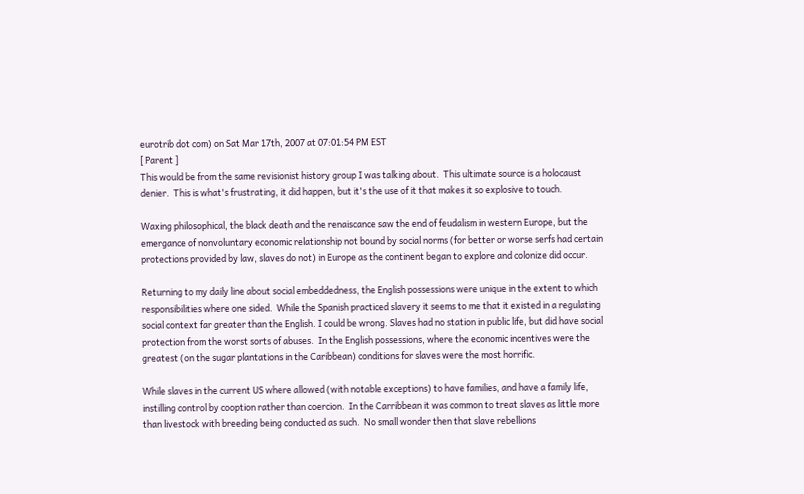eurotrib dot com) on Sat Mar 17th, 2007 at 07:01:54 PM EST
[ Parent ]
This would be from the same revisionist history group I was talking about.  This ultimate source is a holocaust denier.  This is what's frustrating, it did happen, but it's the use of it that makes it so explosive to touch.

Waxing philosophical, the black death and the renaiscance saw the end of feudalism in western Europe, but the emergance of nonvoluntary economic relationship not bound by social norms (for better or worse serfs had certain protections provided by law, slaves do not) in Europe as the continent began to explore and colonize did occur.

Returning to my daily line about social embeddedness, the English possessions were unique in the extent to which responsibilities where one sided.  While the Spanish practiced slavery it seems to me that it existed in a regulating social context far greater than the English. I could be wrong. Slaves had no station in public life, but did have social protection from the worst sorts of abuses.  In the English possessions, where the economic incentives were the greatest (on the sugar plantations in the Caribbean) conditions for slaves were the most horrific.

While slaves in the current US where allowed (with notable exceptions) to have families, and have a family life, instilling control by cooption rather than coercion.  In the Carribbean it was common to treat slaves as little more than livestock with breeding being conducted as such.  No small wonder then that slave rebellions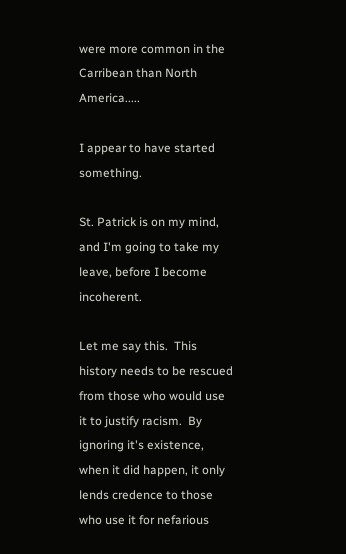were more common in the Carribean than North America.....

I appear to have started something.

St. Patrick is on my mind, and I'm going to take my leave, before I become incoherent.

Let me say this.  This history needs to be rescued from those who would use it to justify racism.  By ignoring it's existence, when it did happen, it only lends credence to those who use it for nefarious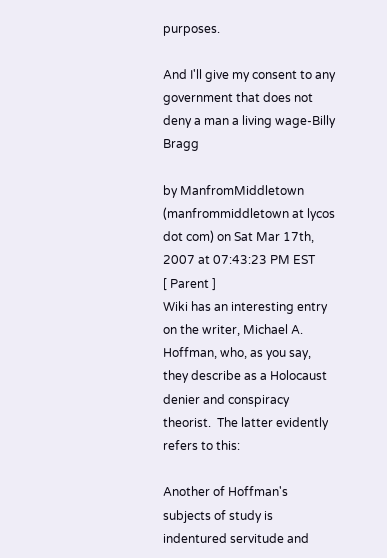purposes.

And I'll give my consent to any government that does not deny a man a living wage-Billy Bragg

by ManfromMiddletown (manfrommiddletown at lycos dot com) on Sat Mar 17th, 2007 at 07:43:23 PM EST
[ Parent ]
Wiki has an interesting entry on the writer, Michael A. Hoffman, who, as you say, they describe as a Holocaust denier and conspiracy theorist.  The latter evidently refers to this:

Another of Hoffman's subjects of study is indentured servitude and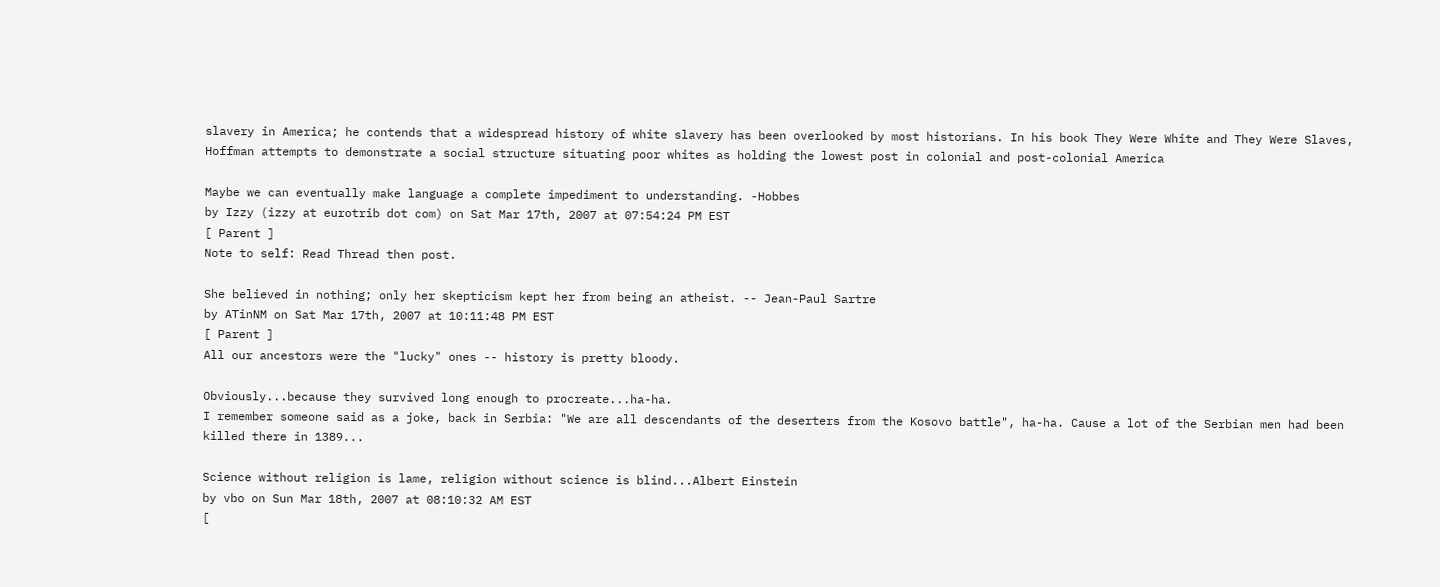slavery in America; he contends that a widespread history of white slavery has been overlooked by most historians. In his book They Were White and They Were Slaves, Hoffman attempts to demonstrate a social structure situating poor whites as holding the lowest post in colonial and post-colonial America

Maybe we can eventually make language a complete impediment to understanding. -Hobbes
by Izzy (izzy at eurotrib dot com) on Sat Mar 17th, 2007 at 07:54:24 PM EST
[ Parent ]
Note to self: Read Thread then post.

She believed in nothing; only her skepticism kept her from being an atheist. -- Jean-Paul Sartre
by ATinNM on Sat Mar 17th, 2007 at 10:11:48 PM EST
[ Parent ]
All our ancestors were the "lucky" ones -- history is pretty bloody.

Obviously...because they survived long enough to procreate...ha-ha.
I remember someone said as a joke, back in Serbia: "We are all descendants of the deserters from the Kosovo battle", ha-ha. Cause a lot of the Serbian men had been killed there in 1389...

Science without religion is lame, religion without science is blind...Albert Einstein
by vbo on Sun Mar 18th, 2007 at 08:10:32 AM EST
[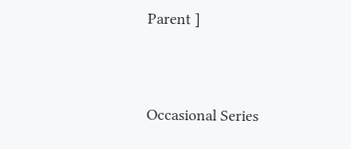Parent ]


Occasional Series